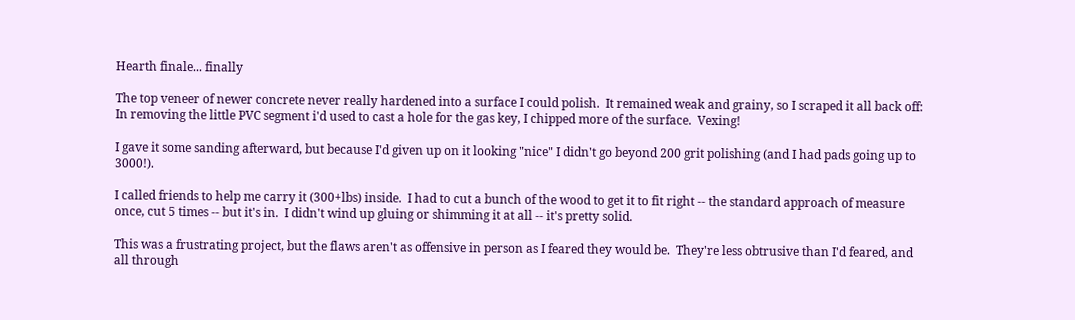Hearth finale... finally

The top veneer of newer concrete never really hardened into a surface I could polish.  It remained weak and grainy, so I scraped it all back off:
In removing the little PVC segment i'd used to cast a hole for the gas key, I chipped more of the surface.  Vexing!

I gave it some sanding afterward, but because I'd given up on it looking "nice" I didn't go beyond 200 grit polishing (and I had pads going up to 3000!).

I called friends to help me carry it (300+lbs) inside.  I had to cut a bunch of the wood to get it to fit right -- the standard approach of measure once, cut 5 times -- but it's in.  I didn't wind up gluing or shimming it at all -- it's pretty solid.

This was a frustrating project, but the flaws aren't as offensive in person as I feared they would be.  They're less obtrusive than I'd feared, and all through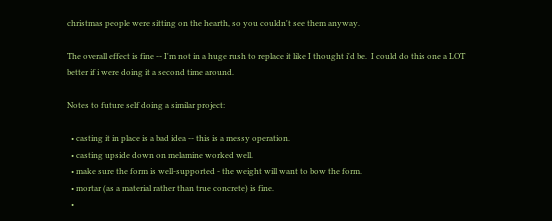christmas people were sitting on the hearth, so you couldn't see them anyway.

The overall effect is fine -- I'm not in a huge rush to replace it like I thought i'd be.  I could do this one a LOT better if i were doing it a second time around.

Notes to future self doing a similar project:

  • casting it in place is a bad idea -- this is a messy operation.
  • casting upside down on melamine worked well.
  • make sure the form is well-supported - the weight will want to bow the form.
  • mortar (as a material rather than true concrete) is fine.
  •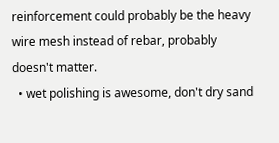reinforcement could probably be the heavy wire mesh instead of rebar, probably doesn't matter.
  • wet polishing is awesome, don't dry sand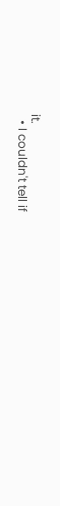it.
  • I couldn't tell if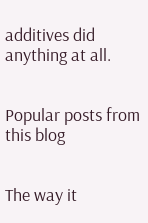additives did anything at all.


Popular posts from this blog


The way it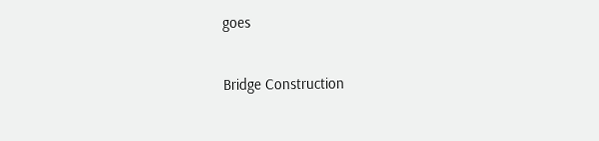goes

Bridge Construction